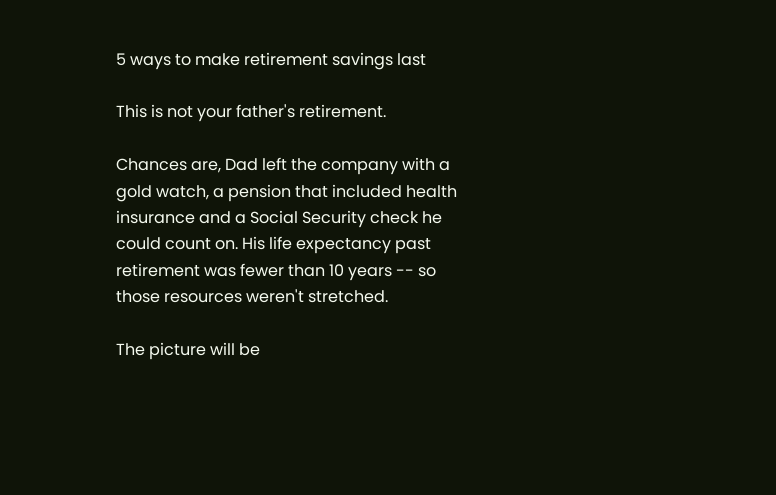5 ways to make retirement savings last

This is not your father's retirement.

Chances are, Dad left the company with a gold watch, a pension that included health insurance and a Social Security check he could count on. His life expectancy past retirement was fewer than 10 years -- so those resources weren't stretched.

The picture will be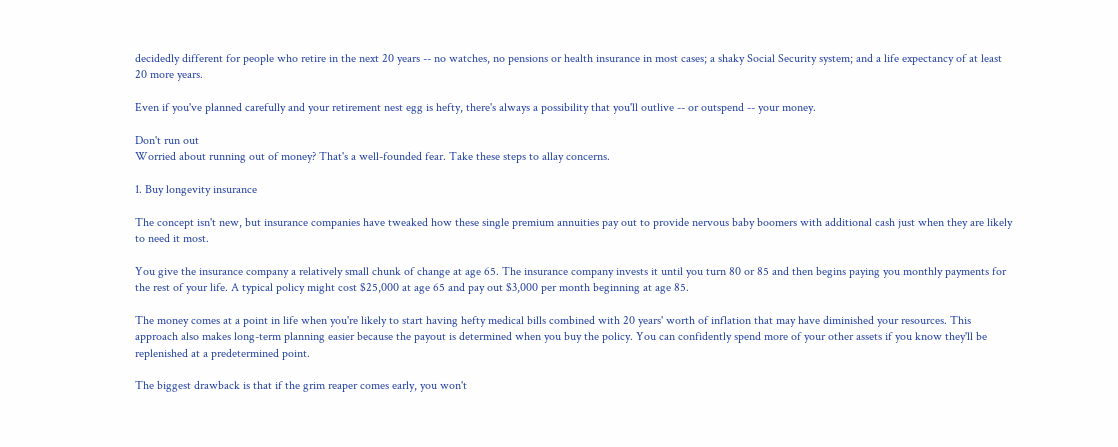decidedly different for people who retire in the next 20 years -- no watches, no pensions or health insurance in most cases; a shaky Social Security system; and a life expectancy of at least 20 more years.

Even if you've planned carefully and your retirement nest egg is hefty, there's always a possibility that you'll outlive -- or outspend -- your money.

Don't run out
Worried about running out of money? That's a well-founded fear. Take these steps to allay concerns.

1. Buy longevity insurance

The concept isn't new, but insurance companies have tweaked how these single premium annuities pay out to provide nervous baby boomers with additional cash just when they are likely to need it most.

You give the insurance company a relatively small chunk of change at age 65. The insurance company invests it until you turn 80 or 85 and then begins paying you monthly payments for the rest of your life. A typical policy might cost $25,000 at age 65 and pay out $3,000 per month beginning at age 85.

The money comes at a point in life when you're likely to start having hefty medical bills combined with 20 years' worth of inflation that may have diminished your resources. This approach also makes long-term planning easier because the payout is determined when you buy the policy. You can confidently spend more of your other assets if you know they'll be replenished at a predetermined point.

The biggest drawback is that if the grim reaper comes early, you won't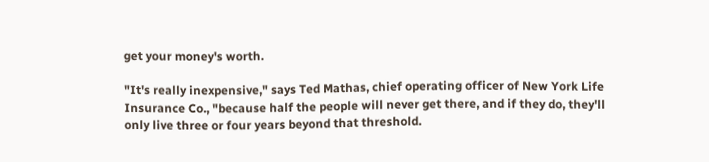get your money's worth.

"It's really inexpensive," says Ted Mathas, chief operating officer of New York Life Insurance Co., "because half the people will never get there, and if they do, they'll only live three or four years beyond that threshold.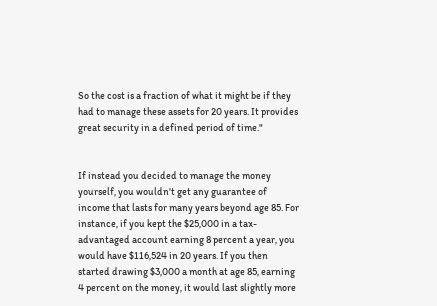So the cost is a fraction of what it might be if they had to manage these assets for 20 years. It provides great security in a defined period of time."


If instead you decided to manage the money yourself, you wouldn't get any guarantee of income that lasts for many years beyond age 85. For instance, if you kept the $25,000 in a tax-advantaged account earning 8 percent a year, you would have $116,524 in 20 years. If you then started drawing $3,000 a month at age 85, earning 4 percent on the money, it would last slightly more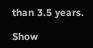than 3.5 years.

Show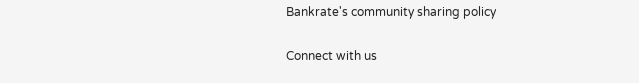Bankrate's community sharing policy

Connect with us